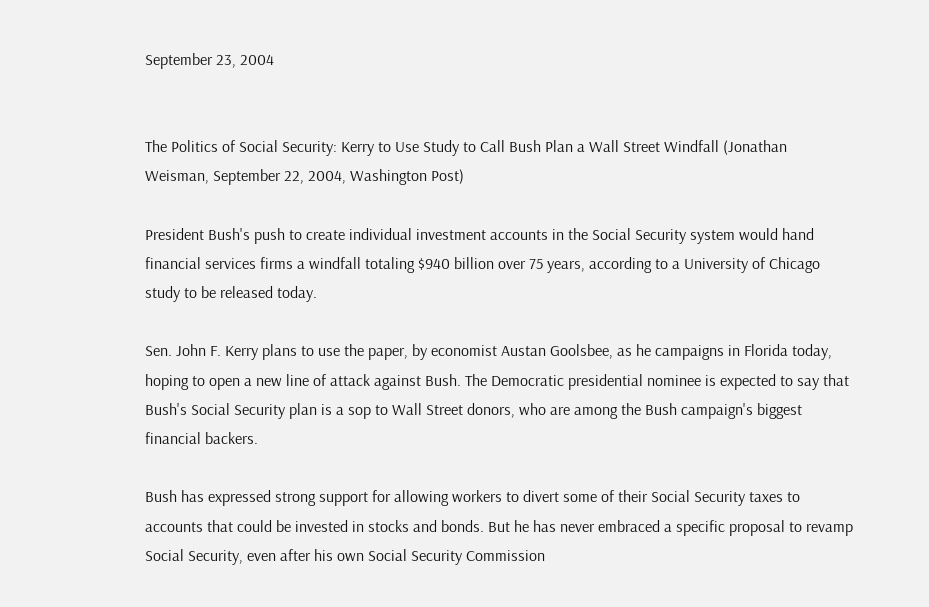September 23, 2004


The Politics of Social Security: Kerry to Use Study to Call Bush Plan a Wall Street Windfall (Jonathan Weisman, September 22, 2004, Washington Post)

President Bush's push to create individual investment accounts in the Social Security system would hand financial services firms a windfall totaling $940 billion over 75 years, according to a University of Chicago study to be released today.

Sen. John F. Kerry plans to use the paper, by economist Austan Goolsbee, as he campaigns in Florida today, hoping to open a new line of attack against Bush. The Democratic presidential nominee is expected to say that Bush's Social Security plan is a sop to Wall Street donors, who are among the Bush campaign's biggest financial backers.

Bush has expressed strong support for allowing workers to divert some of their Social Security taxes to accounts that could be invested in stocks and bonds. But he has never embraced a specific proposal to revamp Social Security, even after his own Social Security Commission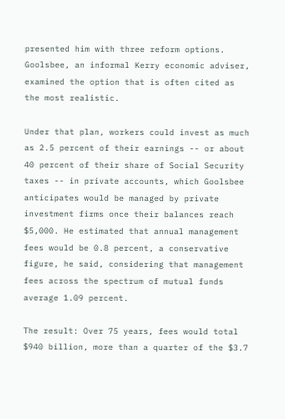presented him with three reform options. Goolsbee, an informal Kerry economic adviser, examined the option that is often cited as the most realistic.

Under that plan, workers could invest as much as 2.5 percent of their earnings -- or about 40 percent of their share of Social Security taxes -- in private accounts, which Goolsbee anticipates would be managed by private investment firms once their balances reach $5,000. He estimated that annual management fees would be 0.8 percent, a conservative figure, he said, considering that management fees across the spectrum of mutual funds average 1.09 percent.

The result: Over 75 years, fees would total $940 billion, more than a quarter of the $3.7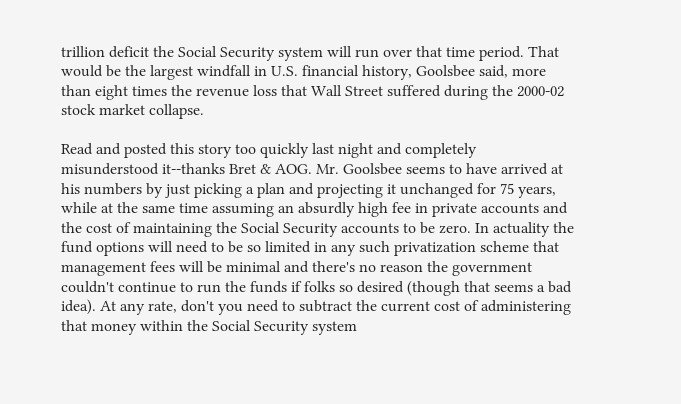trillion deficit the Social Security system will run over that time period. That would be the largest windfall in U.S. financial history, Goolsbee said, more than eight times the revenue loss that Wall Street suffered during the 2000-02 stock market collapse.

Read and posted this story too quickly last night and completely misunderstood it--thanks Bret & AOG. Mr. Goolsbee seems to have arrived at his numbers by just picking a plan and projecting it unchanged for 75 years, while at the same time assuming an absurdly high fee in private accounts and the cost of maintaining the Social Security accounts to be zero. In actuality the fund options will need to be so limited in any such privatization scheme that management fees will be minimal and there's no reason the government couldn't continue to run the funds if folks so desired (though that seems a bad idea). At any rate, don't you need to subtract the current cost of administering that money within the Social Security system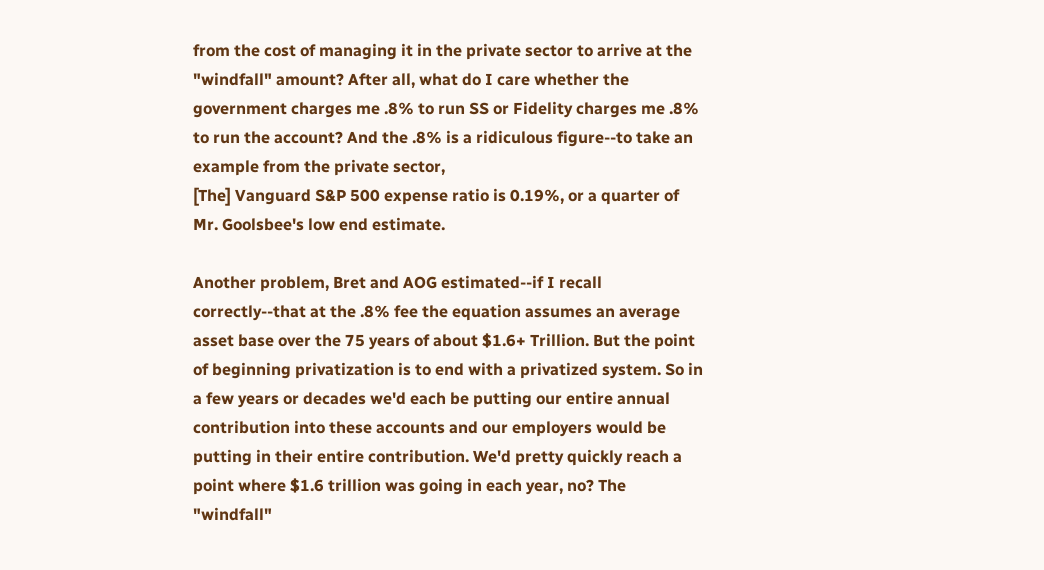from the cost of managing it in the private sector to arrive at the "windfall" amount? After all, what do I care whether the government charges me .8% to run SS or Fidelity charges me .8% to run the account? And the .8% is a ridiculous figure--to take an example from the private sector,
[The] Vanguard S&P 500 expense ratio is 0.19%, or a quarter of Mr. Goolsbee's low end estimate.

Another problem, Bret and AOG estimated--if I recall correctly--that at the .8% fee the equation assumes an average asset base over the 75 years of about $1.6+ Trillion. But the point of beginning privatization is to end with a privatized system. So in a few years or decades we'd each be putting our entire annual contribution into these accounts and our employers would be putting in their entire contribution. We'd pretty quickly reach a point where $1.6 trillion was going in each year, no? The "windfall"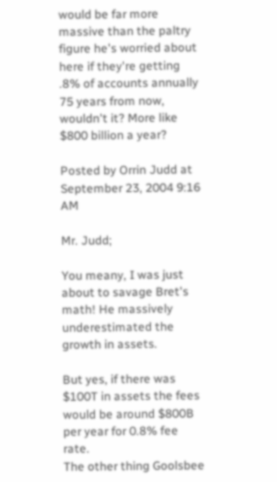would be far more massive than the paltry figure he's worried about here if they're getting .8% of accounts annually 75 years from now, wouldn't it? More like $800 billion a year?

Posted by Orrin Judd at September 23, 2004 9:16 AM

Mr. Judd;

You meany, I was just about to savage Bret's math! He massively underestimated the growth in assets.

But yes, if there was $100T in assets the fees would be around $800B per year for 0.8% fee rate.
The other thing Goolsbee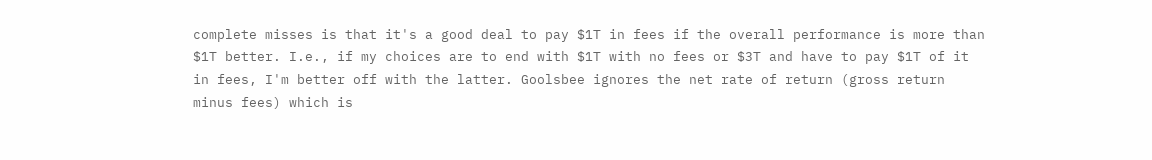complete misses is that it's a good deal to pay $1T in fees if the overall performance is more than $1T better. I.e., if my choices are to end with $1T with no fees or $3T and have to pay $1T of it in fees, I'm better off with the latter. Goolsbee ignores the net rate of return (gross return minus fees) which is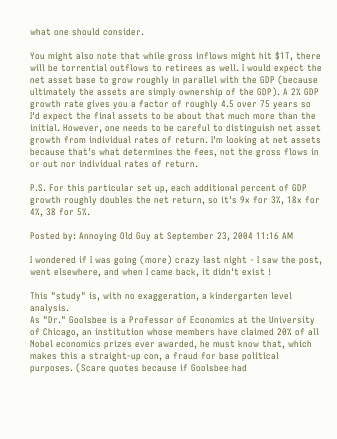what one should consider.

You might also note that while gross inflows might hit $1T, there will be torrential outflows to retirees as well. I would expect the net asset base to grow roughly in parallel with the GDP (because ultimately the assets are simply ownership of the GDP). A 2% GDP growth rate gives you a factor of roughly 4.5 over 75 years so I'd expect the final assets to be about that much more than the initial. However, one needs to be careful to distinguish net asset growth from individual rates of return. I'm looking at net assets because that's what determines the fees, not the gross flows in or out nor individual rates of return.

P.S. For this particular set up, each additional percent of GDP growth roughly doubles the net return, so it's 9x for 3%, 18x for 4%, 38 for 5%.

Posted by: Annoying Old Guy at September 23, 2004 11:16 AM

I wondered if I was going (more) crazy last night - I saw the post, went elsewhere, and when I came back, it didn't exist !

This "study" is, with no exaggeration, a kindergarten level analysis.
As "Dr." Goolsbee is a Professor of Economics at the University of Chicago, an institution whose members have claimed 20% of all Nobel economics prizes ever awarded, he must know that, which makes this a straight-up con, a fraud for base political purposes. (Scare quotes because if Goolsbee had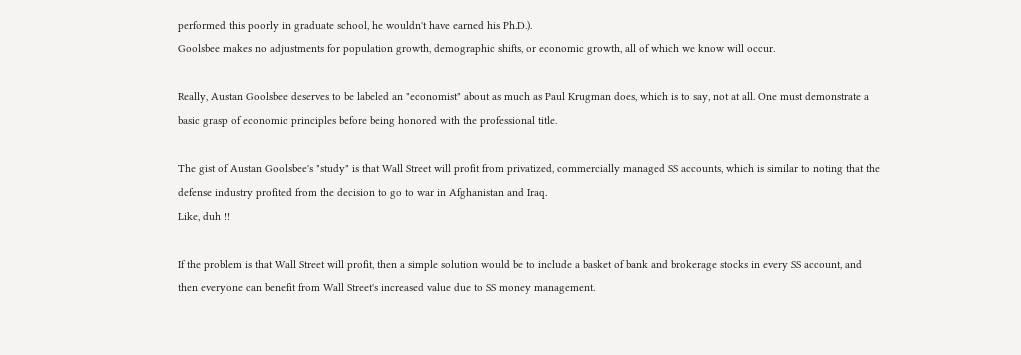performed this poorly in graduate school, he wouldn't have earned his Ph.D.).
Goolsbee makes no adjustments for population growth, demographic shifts, or economic growth, all of which we know will occur.

Really, Austan Goolsbee deserves to be labeled an "economist" about as much as Paul Krugman does, which is to say, not at all. One must demonstrate a basic grasp of economic principles before being honored with the professional title.

The gist of Austan Goolsbee's "study" is that Wall Street will profit from privatized, commercially managed SS accounts, which is similar to noting that the defense industry profited from the decision to go to war in Afghanistan and Iraq.
Like, duh !!

If the problem is that Wall Street will profit, then a simple solution would be to include a basket of bank and brokerage stocks in every SS account, and then everyone can benefit from Wall Street's increased value due to SS money management.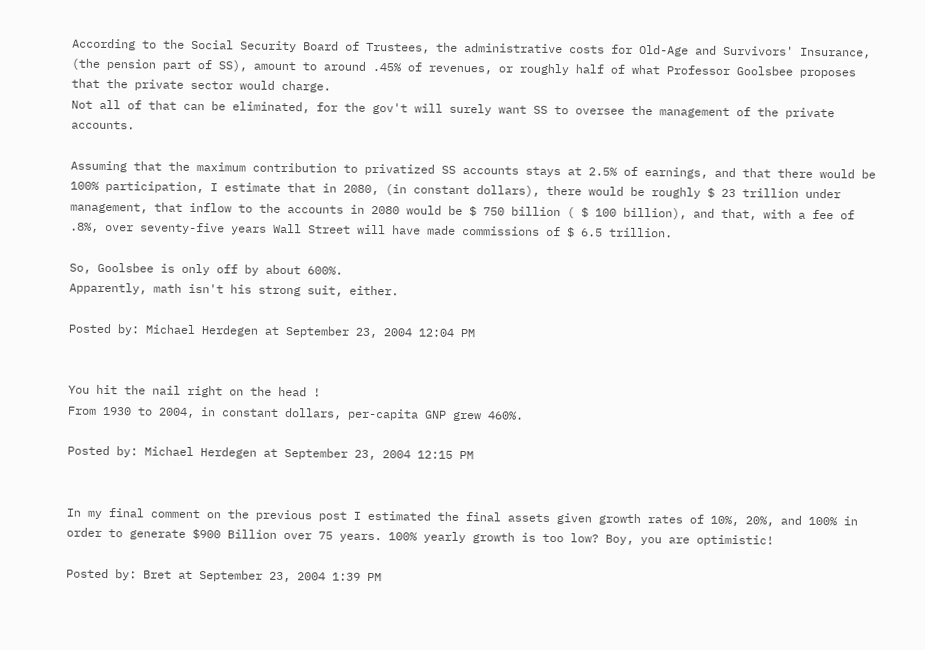According to the Social Security Board of Trustees, the administrative costs for Old-Age and Survivors' Insurance, (the pension part of SS), amount to around .45% of revenues, or roughly half of what Professor Goolsbee proposes that the private sector would charge.
Not all of that can be eliminated, for the gov't will surely want SS to oversee the management of the private accounts.

Assuming that the maximum contribution to privatized SS accounts stays at 2.5% of earnings, and that there would be 100% participation, I estimate that in 2080, (in constant dollars), there would be roughly $ 23 trillion under management, that inflow to the accounts in 2080 would be $ 750 billion ( $ 100 billion), and that, with a fee of .8%, over seventy-five years Wall Street will have made commissions of $ 6.5 trillion.

So, Goolsbee is only off by about 600%.
Apparently, math isn't his strong suit, either.

Posted by: Michael Herdegen at September 23, 2004 12:04 PM


You hit the nail right on the head !
From 1930 to 2004, in constant dollars, per-capita GNP grew 460%.

Posted by: Michael Herdegen at September 23, 2004 12:15 PM


In my final comment on the previous post I estimated the final assets given growth rates of 10%, 20%, and 100% in order to generate $900 Billion over 75 years. 100% yearly growth is too low? Boy, you are optimistic!

Posted by: Bret at September 23, 2004 1:39 PM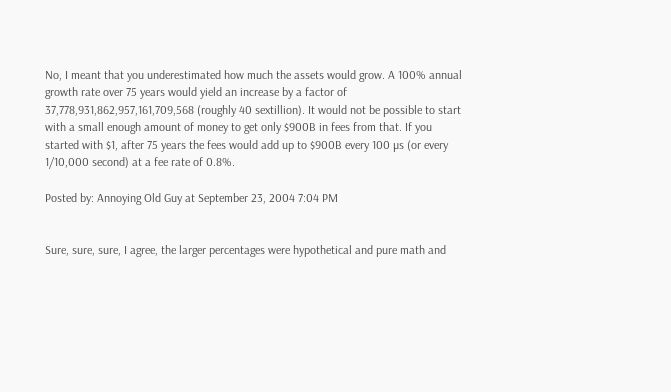No, I meant that you underestimated how much the assets would grow. A 100% annual growth rate over 75 years would yield an increase by a factor of 37,778,931,862,957,161,709,568 (roughly 40 sextillion). It would not be possible to start with a small enough amount of money to get only $900B in fees from that. If you started with $1, after 75 years the fees would add up to $900B every 100 µs (or every 1/10,000 second) at a fee rate of 0.8%.

Posted by: Annoying Old Guy at September 23, 2004 7:04 PM


Sure, sure, sure, I agree, the larger percentages were hypothetical and pure math and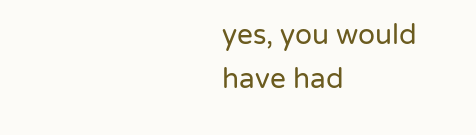yes, you would have had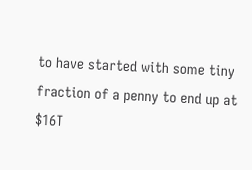to have started with some tiny fraction of a penny to end up at $16T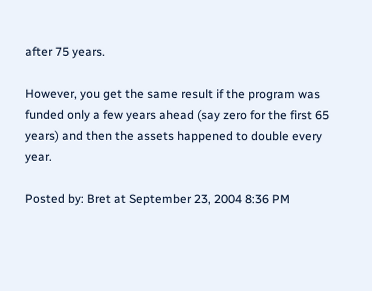after 75 years.

However, you get the same result if the program was funded only a few years ahead (say zero for the first 65 years) and then the assets happened to double every year.

Posted by: Bret at September 23, 2004 8:36 PM